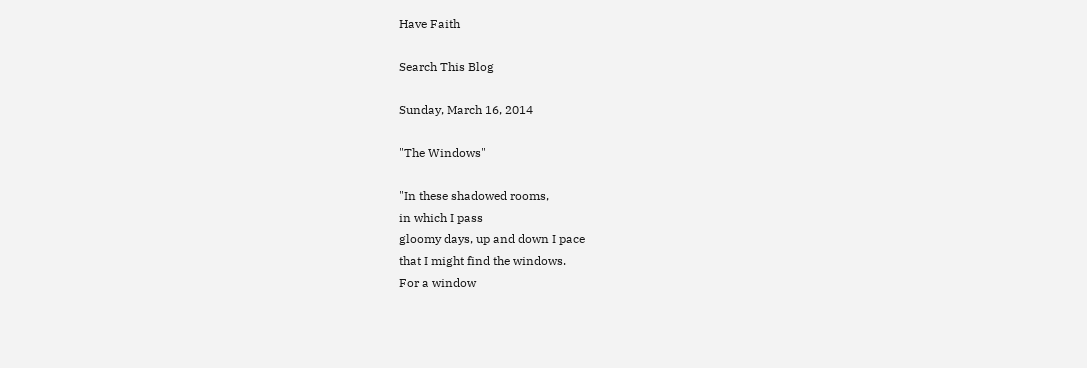Have Faith

Search This Blog

Sunday, March 16, 2014

"The Windows"

"In these shadowed rooms,
in which I pass
gloomy days, up and down I pace
that I might find the windows.
For a window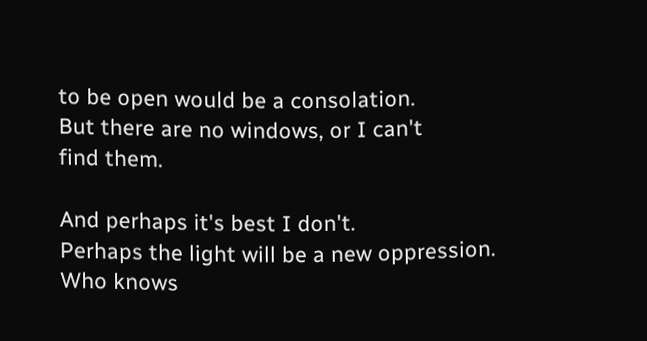to be open would be a consolation.
But there are no windows, or I can't
find them.

And perhaps it's best I don't.
Perhaps the light will be a new oppression.
Who knows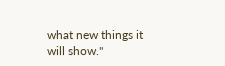what new things it will show."